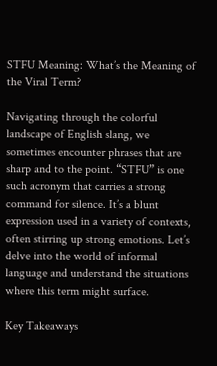STFU Meaning: What’s the Meaning of the Viral Term?

Navigating through the colorful landscape of English slang, we sometimes encounter phrases that are sharp and to the point. “STFU” is one such acronym that carries a strong command for silence. It’s a blunt expression used in a variety of contexts, often stirring up strong emotions. Let’s delve into the world of informal language and understand the situations where this term might surface.

Key Takeaways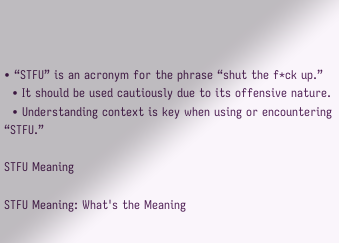• “STFU” is an acronym for the phrase “shut the f*ck up.”
  • It should be used cautiously due to its offensive nature.
  • Understanding context is key when using or encountering “STFU.”

STFU Meaning

STFU Meaning: What's the Meaning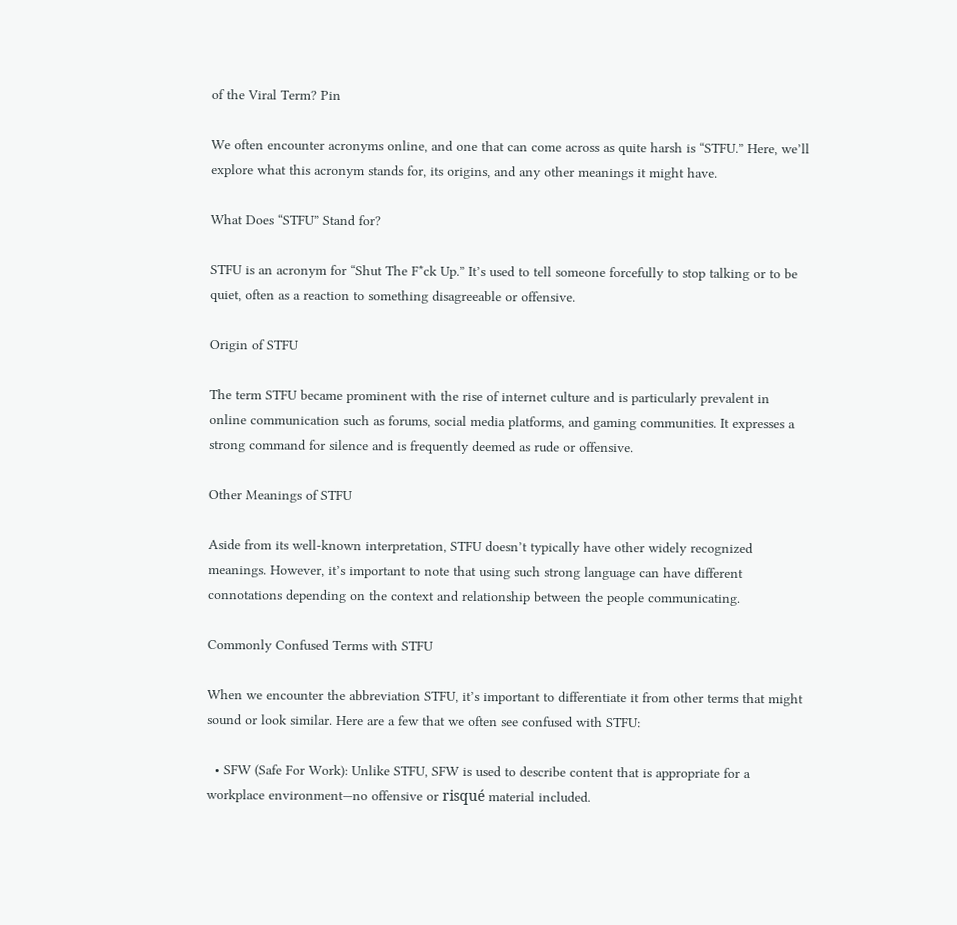of the Viral Term? Pin

We often encounter acronyms online, and one that can come across as quite harsh is “STFU.” Here, we’ll explore what this acronym stands for, its origins, and any other meanings it might have.

What Does “STFU” Stand for?

STFU is an acronym for “Shut The F*ck Up.” It’s used to tell someone forcefully to stop talking or to be quiet, often as a reaction to something disagreeable or offensive.

Origin of STFU

The term STFU became prominent with the rise of internet culture and is particularly prevalent in online communication such as forums, social media platforms, and gaming communities. It expresses a strong command for silence and is frequently deemed as rude or offensive.

Other Meanings of STFU

Aside from its well-known interpretation, STFU doesn’t typically have other widely recognized meanings. However, it’s important to note that using such strong language can have different connotations depending on the context and relationship between the people communicating.

Commonly Confused Terms with STFU

When we encounter the abbreviation STFU, it’s important to differentiate it from other terms that might sound or look similar. Here are a few that we often see confused with STFU:

  • SFW (Safe For Work): Unlike STFU, SFW is used to describe content that is appropriate for a workplace environment—no offensive or risqué material included.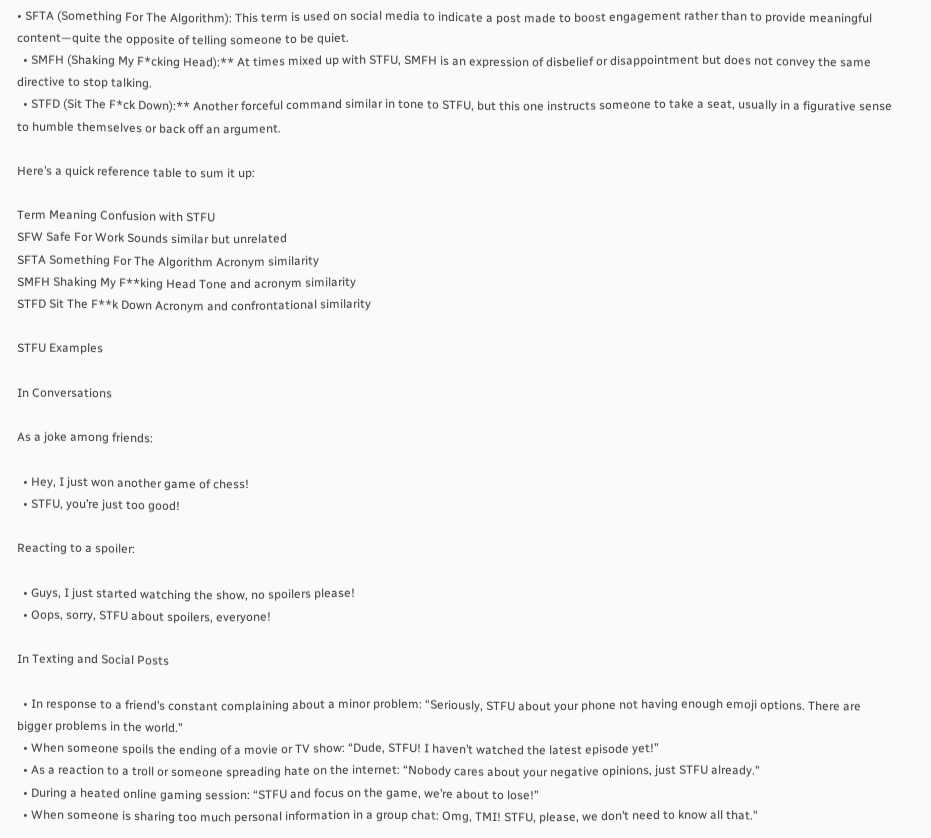• SFTA (Something For The Algorithm): This term is used on social media to indicate a post made to boost engagement rather than to provide meaningful content—quite the opposite of telling someone to be quiet.
  • SMFH (Shaking My F*cking Head):** At times mixed up with STFU, SMFH is an expression of disbelief or disappointment but does not convey the same directive to stop talking.
  • STFD (Sit The F*ck Down):** Another forceful command similar in tone to STFU, but this one instructs someone to take a seat, usually in a figurative sense to humble themselves or back off an argument.

Here’s a quick reference table to sum it up:

Term Meaning Confusion with STFU
SFW Safe For Work Sounds similar but unrelated
SFTA Something For The Algorithm Acronym similarity
SMFH Shaking My F**king Head Tone and acronym similarity
STFD Sit The F**k Down Acronym and confrontational similarity

STFU Examples

In Conversations

As a joke among friends:

  • Hey, I just won another game of chess!
  • STFU, you’re just too good!

Reacting to a spoiler:

  • Guys, I just started watching the show, no spoilers please!
  • Oops, sorry, STFU about spoilers, everyone!

In Texting and Social Posts

  • In response to a friend’s constant complaining about a minor problem: “Seriously, STFU about your phone not having enough emoji options. There are bigger problems in the world.”
  • When someone spoils the ending of a movie or TV show: “Dude, STFU! I haven’t watched the latest episode yet!”
  • As a reaction to a troll or someone spreading hate on the internet: “Nobody cares about your negative opinions, just STFU already.”
  • During a heated online gaming session: “STFU and focus on the game, we’re about to lose!”
  • When someone is sharing too much personal information in a group chat: Omg, TMI! STFU, please, we don’t need to know all that.”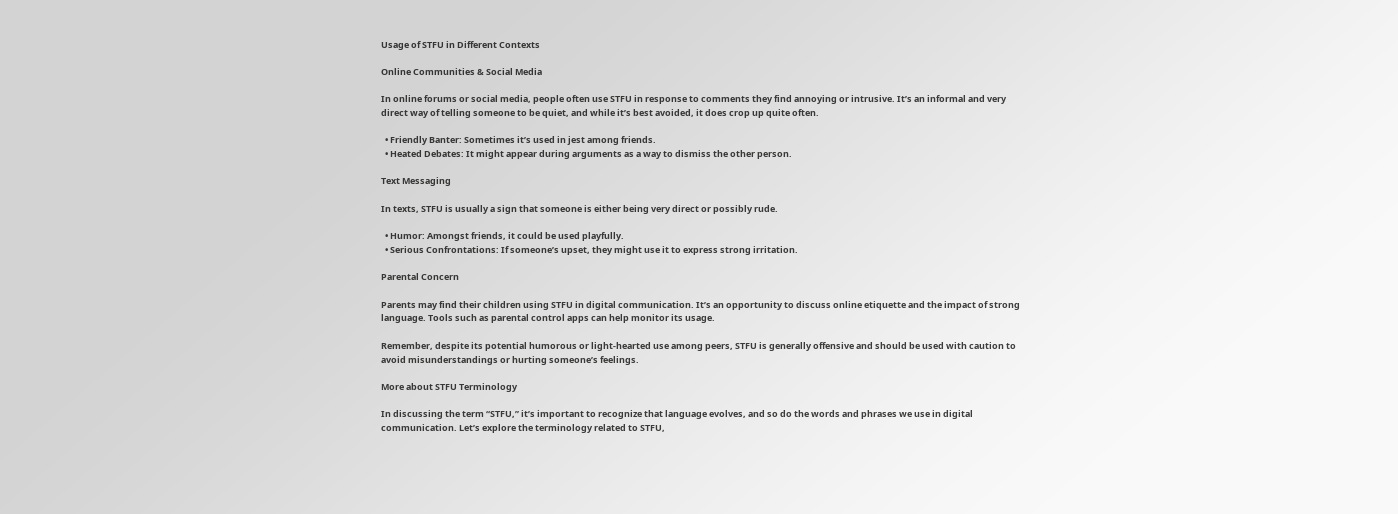Usage of STFU in Different Contexts

Online Communities & Social Media

In online forums or social media, people often use STFU in response to comments they find annoying or intrusive. It’s an informal and very direct way of telling someone to be quiet, and while it’s best avoided, it does crop up quite often.

  • Friendly Banter: Sometimes it’s used in jest among friends.
  • Heated Debates: It might appear during arguments as a way to dismiss the other person.

Text Messaging

In texts, STFU is usually a sign that someone is either being very direct or possibly rude.

  • Humor: Amongst friends, it could be used playfully.
  • Serious Confrontations: If someone’s upset, they might use it to express strong irritation.

Parental Concern

Parents may find their children using STFU in digital communication. It’s an opportunity to discuss online etiquette and the impact of strong language. Tools such as parental control apps can help monitor its usage.

Remember, despite its potential humorous or light-hearted use among peers, STFU is generally offensive and should be used with caution to avoid misunderstandings or hurting someone’s feelings.

More about STFU Terminology

In discussing the term “STFU,” it’s important to recognize that language evolves, and so do the words and phrases we use in digital communication. Let’s explore the terminology related to STFU,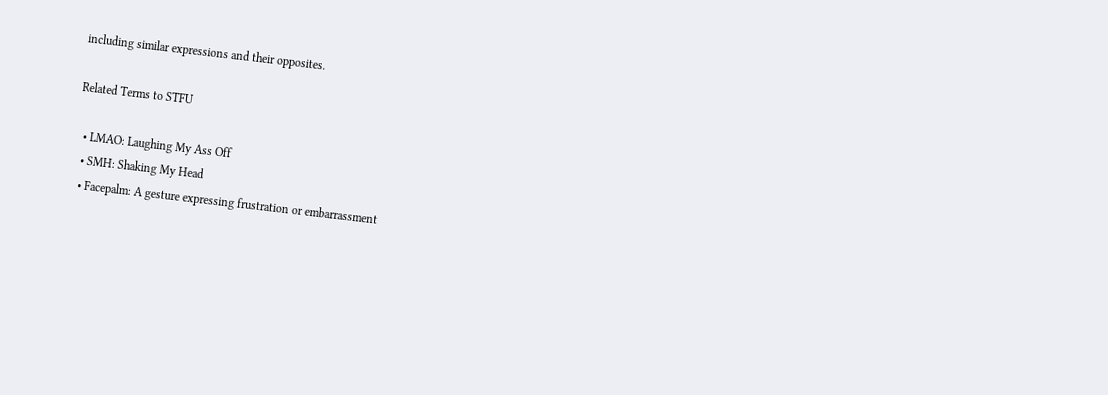including similar expressions and their opposites.

Related Terms to STFU

  • LMAO: Laughing My Ass Off
  • SMH: Shaking My Head
  • Facepalm: A gesture expressing frustration or embarrassment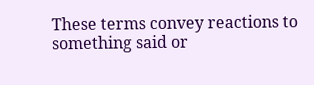These terms convey reactions to something said or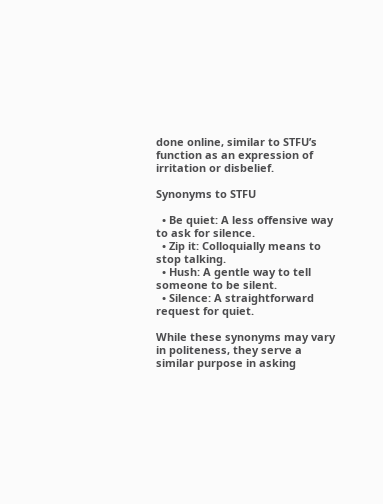done online, similar to STFU’s function as an expression of irritation or disbelief.

Synonyms to STFU

  • Be quiet: A less offensive way to ask for silence.
  • Zip it: Colloquially means to stop talking.
  • Hush: A gentle way to tell someone to be silent.
  • Silence: A straightforward request for quiet.

While these synonyms may vary in politeness, they serve a similar purpose in asking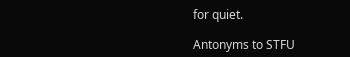for quiet.

Antonyms to STFU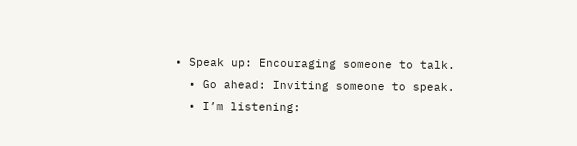• Speak up: Encouraging someone to talk.
  • Go ahead: Inviting someone to speak.
  • I’m listening: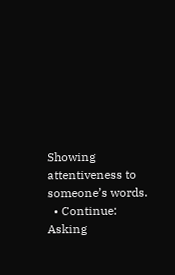Showing attentiveness to someone’s words.
  • Continue: Asking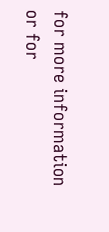for more information or for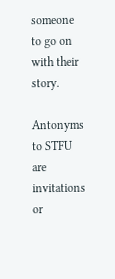someone to go on with their story.

Antonyms to STFU are invitations or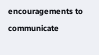encouragements to communicate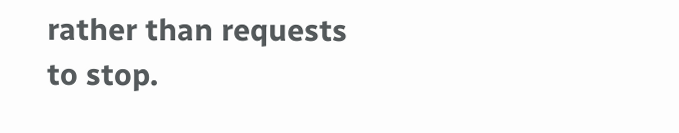rather than requests to stop.